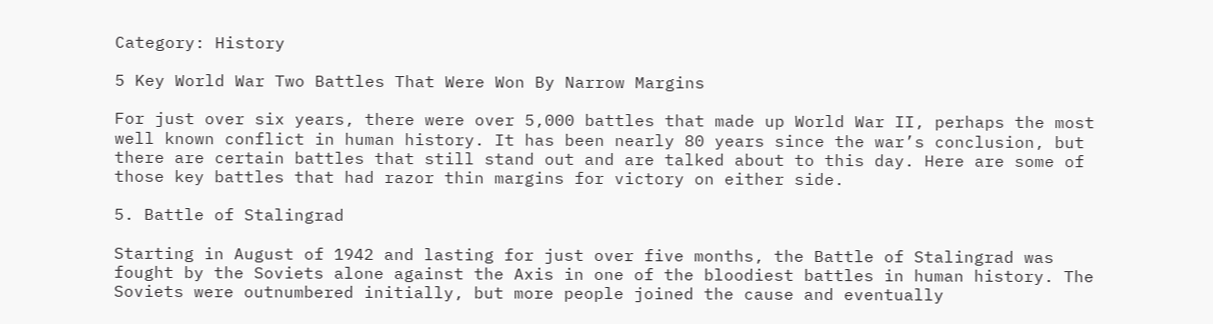Category: History

5 Key World War Two Battles That Were Won By Narrow Margins

For just over six years, there were over 5,000 battles that made up World War II, perhaps the most well known conflict in human history. It has been nearly 80 years since the war’s conclusion, but there are certain battles that still stand out and are talked about to this day. Here are some of those key battles that had razor thin margins for victory on either side.

5. Battle of Stalingrad

Starting in August of 1942 and lasting for just over five months, the Battle of Stalingrad was fought by the Soviets alone against the Axis in one of the bloodiest battles in human history. The Soviets were outnumbered initially, but more people joined the cause and eventually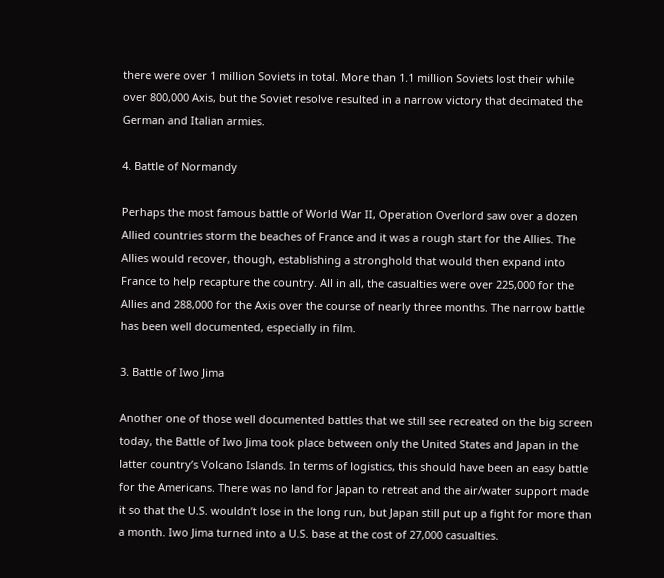there were over 1 million Soviets in total. More than 1.1 million Soviets lost their while over 800,000 Axis, but the Soviet resolve resulted in a narrow victory that decimated the German and Italian armies.

4. Battle of Normandy

Perhaps the most famous battle of World War II, Operation Overlord saw over a dozen Allied countries storm the beaches of France and it was a rough start for the Allies. The Allies would recover, though, establishing a stronghold that would then expand into France to help recapture the country. All in all, the casualties were over 225,000 for the Allies and 288,000 for the Axis over the course of nearly three months. The narrow battle has been well documented, especially in film.

3. Battle of Iwo Jima

Another one of those well documented battles that we still see recreated on the big screen today, the Battle of Iwo Jima took place between only the United States and Japan in the latter country’s Volcano Islands. In terms of logistics, this should have been an easy battle for the Americans. There was no land for Japan to retreat and the air/water support made it so that the U.S. wouldn’t lose in the long run, but Japan still put up a fight for more than a month. Iwo Jima turned into a U.S. base at the cost of 27,000 casualties.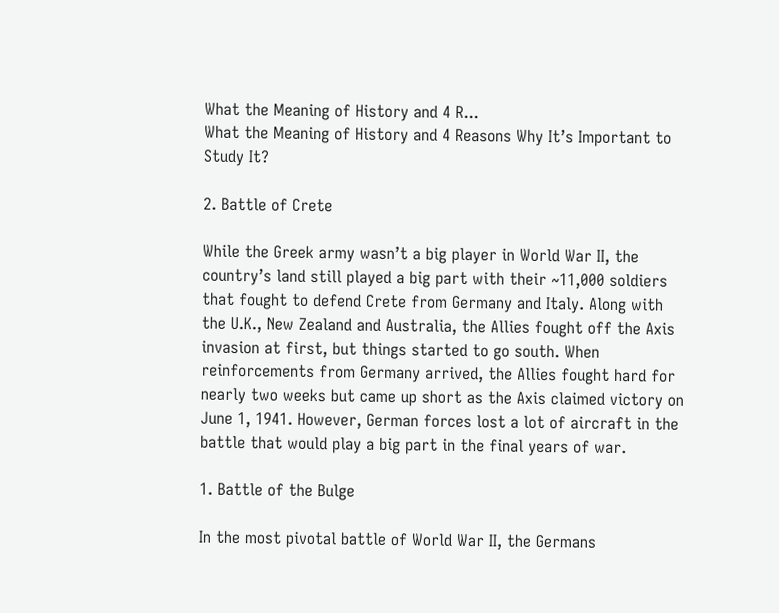What the Meaning of History and 4 R...
What the Meaning of History and 4 Reasons Why It’s Important to Study It?

2. Battle of Crete

While the Greek army wasn’t a big player in World War II, the country’s land still played a big part with their ~11,000 soldiers that fought to defend Crete from Germany and Italy. Along with the U.K., New Zealand and Australia, the Allies fought off the Axis invasion at first, but things started to go south. When reinforcements from Germany arrived, the Allies fought hard for nearly two weeks but came up short as the Axis claimed victory on June 1, 1941. However, German forces lost a lot of aircraft in the battle that would play a big part in the final years of war.

1. Battle of the Bulge

In the most pivotal battle of World War II, the Germans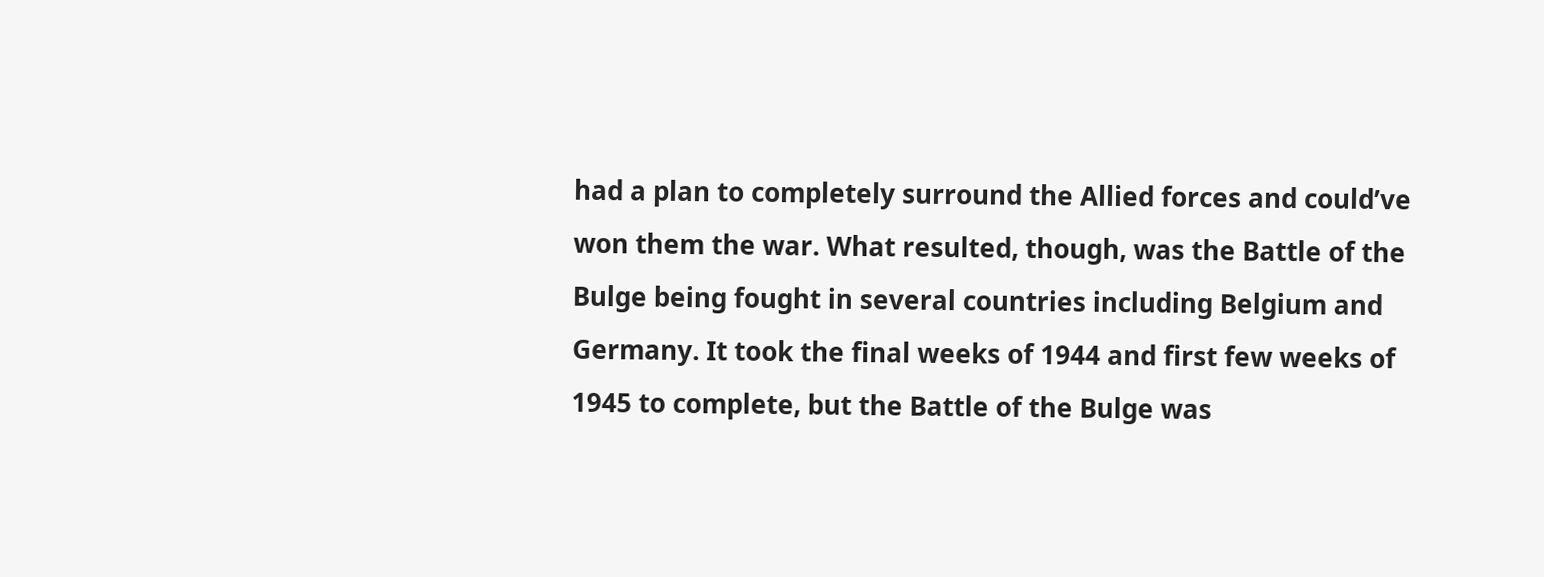had a plan to completely surround the Allied forces and could’ve won them the war. What resulted, though, was the Battle of the Bulge being fought in several countries including Belgium and Germany. It took the final weeks of 1944 and first few weeks of 1945 to complete, but the Battle of the Bulge was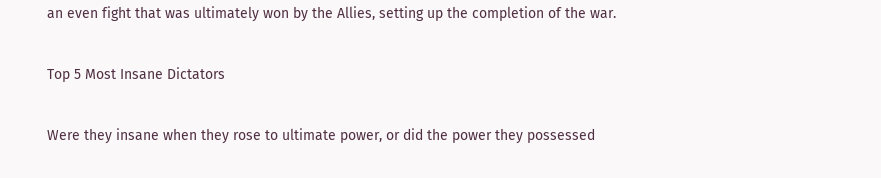an even fight that was ultimately won by the Allies, setting up the completion of the war.

Top 5 Most Insane Dictators

Were they insane when they rose to ultimate power, or did the power they possessed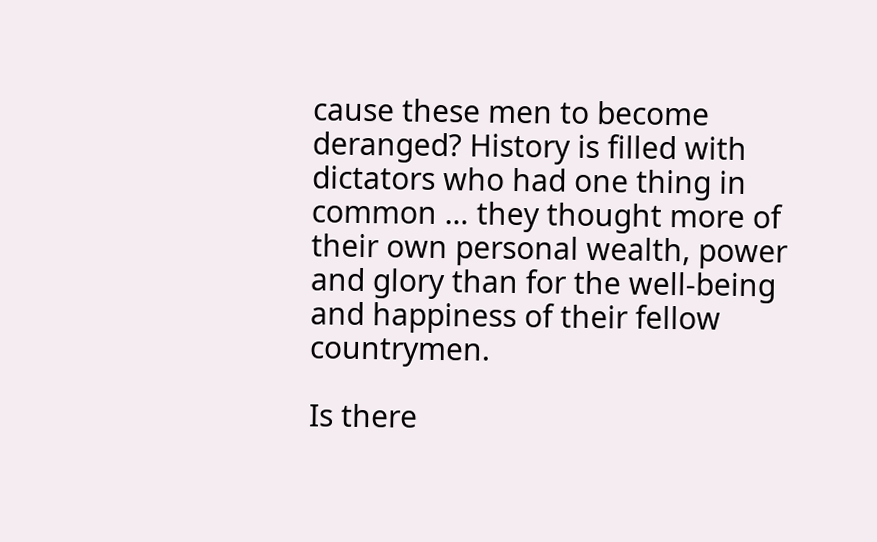cause these men to become deranged? History is filled with dictators who had one thing in common … they thought more of their own personal wealth, power and glory than for the well-being and happiness of their fellow countrymen.

Is there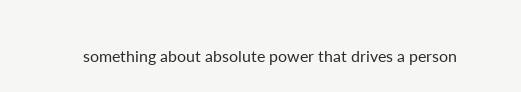something about absolute power that drives a person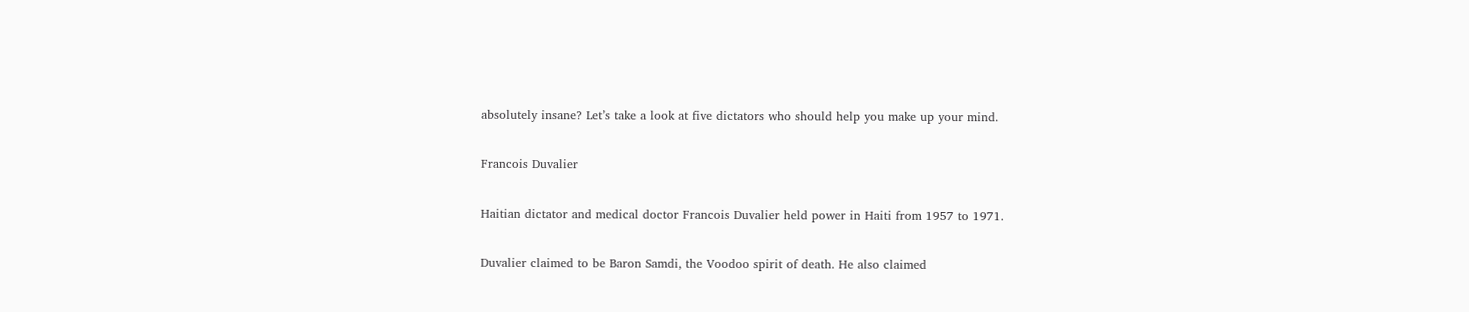absolutely insane? Let’s take a look at five dictators who should help you make up your mind.

Francois Duvalier

Haitian dictator and medical doctor Francois Duvalier held power in Haiti from 1957 to 1971.

Duvalier claimed to be Baron Samdi, the Voodoo spirit of death. He also claimed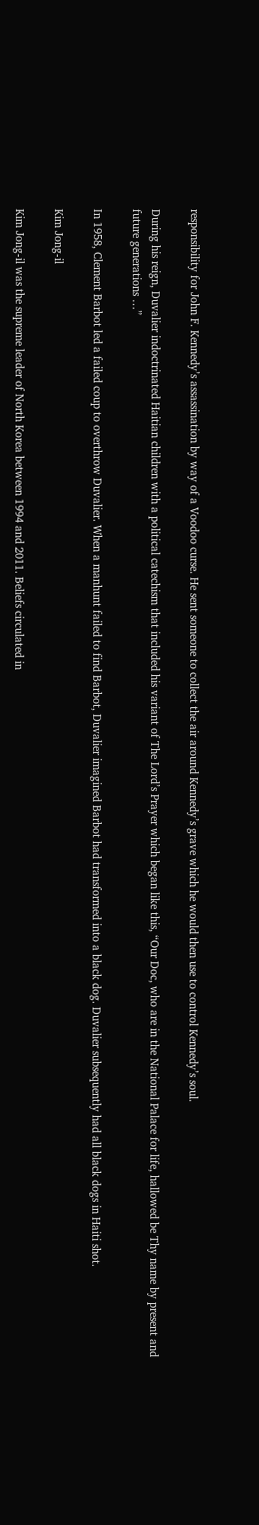responsibility for John F. Kennedy’s assassination by way of a Voodoo curse. He sent someone to collect the air around Kennedy’s grave which he would then use to control Kennedy’s soul.

During his reign, Duvalier indoctrinated Haitian children with a political catechism that included his variant of The Lord’s Prayer which began like this, “Our Doc, who are in the National Palace for life, hallowed be Thy name by present and future generations …”

In 1958, Clement Barbot led a failed coup to overthrow Duvalier. When a manhunt failed to find Barbot, Duvalier imagined Barbot had transformed into a black dog. Duvalier subsequently had all black dogs in Haiti shot.

Kim Jong-il

Kim Jong-il was the supreme leader of North Korea between 1994 and 2011. Beliefs circulated in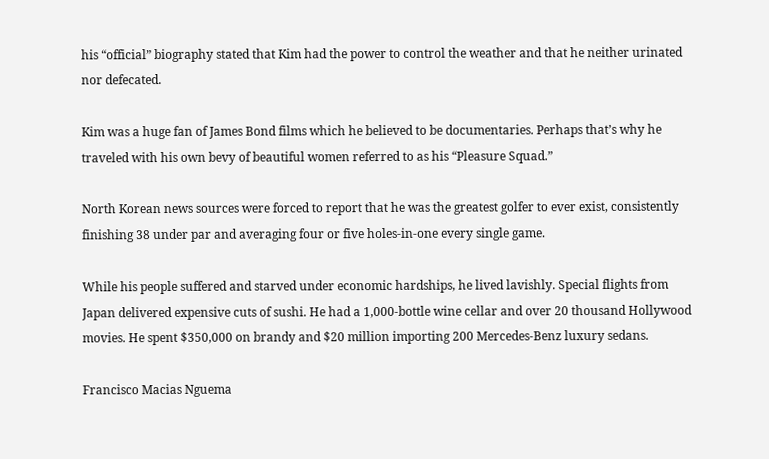his “official” biography stated that Kim had the power to control the weather and that he neither urinated nor defecated.

Kim was a huge fan of James Bond films which he believed to be documentaries. Perhaps that’s why he traveled with his own bevy of beautiful women referred to as his “Pleasure Squad.”

North Korean news sources were forced to report that he was the greatest golfer to ever exist, consistently finishing 38 under par and averaging four or five holes-in-one every single game.

While his people suffered and starved under economic hardships, he lived lavishly. Special flights from Japan delivered expensive cuts of sushi. He had a 1,000-bottle wine cellar and over 20 thousand Hollywood movies. He spent $350,000 on brandy and $20 million importing 200 Mercedes-Benz luxury sedans.

Francisco Macias Nguema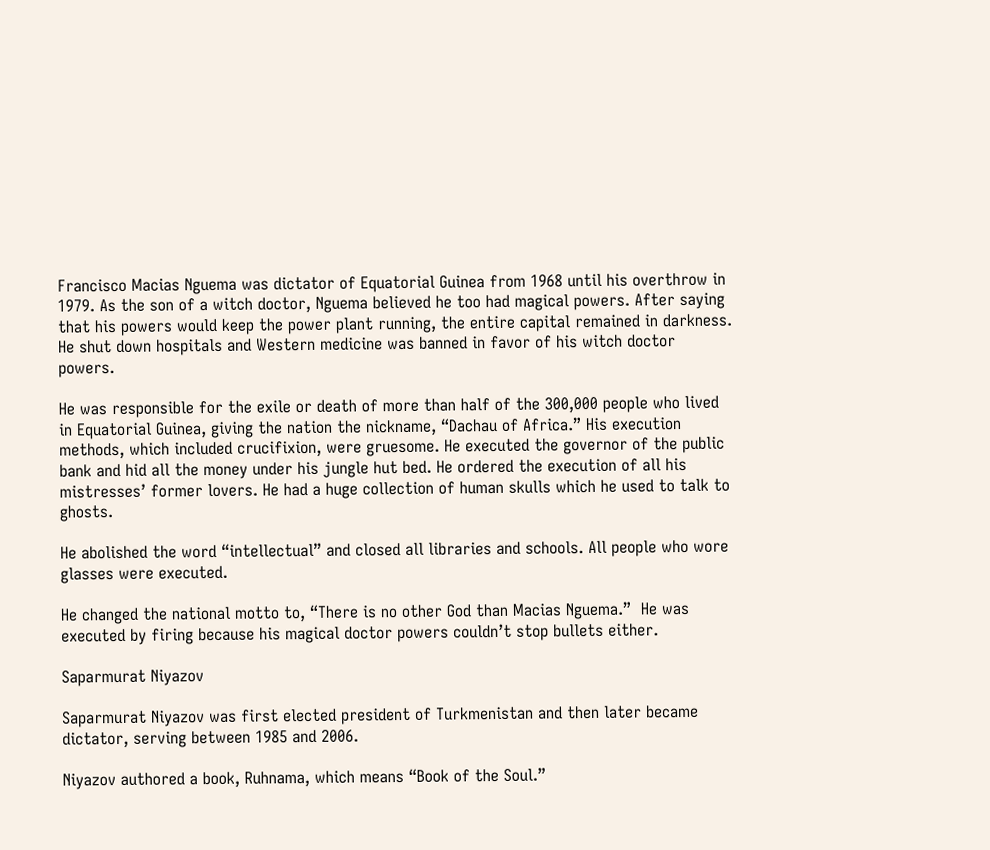Francisco Macias Nguema was dictator of Equatorial Guinea from 1968 until his overthrow in 1979. As the son of a witch doctor, Nguema believed he too had magical powers. After saying that his powers would keep the power plant running, the entire capital remained in darkness. He shut down hospitals and Western medicine was banned in favor of his witch doctor powers.

He was responsible for the exile or death of more than half of the 300,000 people who lived in Equatorial Guinea, giving the nation the nickname, “Dachau of Africa.” His execution methods, which included crucifixion, were gruesome. He executed the governor of the public bank and hid all the money under his jungle hut bed. He ordered the execution of all his mistresses’ former lovers. He had a huge collection of human skulls which he used to talk to ghosts.

He abolished the word “intellectual” and closed all libraries and schools. All people who wore glasses were executed.

He changed the national motto to, “There is no other God than Macias Nguema.”  He was executed by firing because his magical doctor powers couldn’t stop bullets either.

Saparmurat Niyazov

Saparmurat Niyazov was first elected president of Turkmenistan and then later became dictator, serving between 1985 and 2006.

Niyazov authored a book, Ruhnama, which means “Book of the Soul.”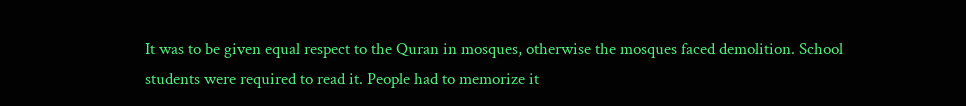It was to be given equal respect to the Quran in mosques, otherwise the mosques faced demolition. School students were required to read it. People had to memorize it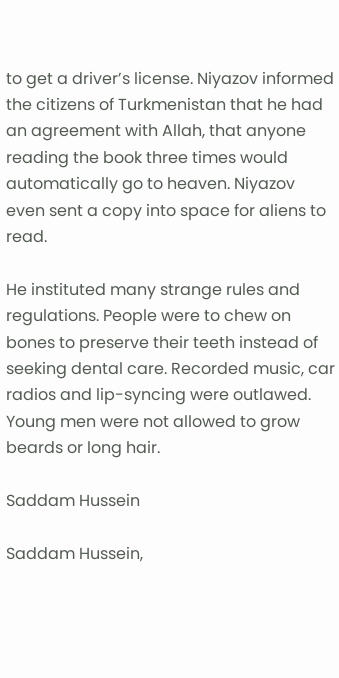to get a driver’s license. Niyazov informed the citizens of Turkmenistan that he had an agreement with Allah, that anyone reading the book three times would automatically go to heaven. Niyazov even sent a copy into space for aliens to read.

He instituted many strange rules and regulations. People were to chew on bones to preserve their teeth instead of seeking dental care. Recorded music, car radios and lip-syncing were outlawed. Young men were not allowed to grow beards or long hair.

Saddam Hussein

Saddam Hussein,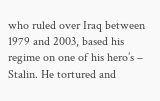who ruled over Iraq between 1979 and 2003, based his regime on one of his hero’s – Stalin. He tortured and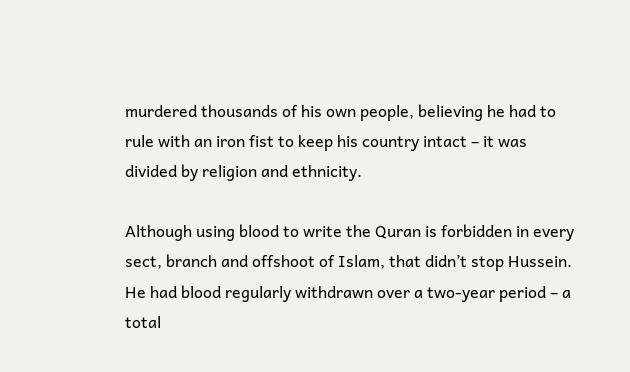murdered thousands of his own people, believing he had to rule with an iron fist to keep his country intact – it was divided by religion and ethnicity.

Although using blood to write the Quran is forbidden in every sect, branch and offshoot of Islam, that didn’t stop Hussein. He had blood regularly withdrawn over a two-year period – a total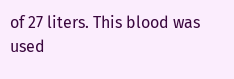of 27 liters. This blood was used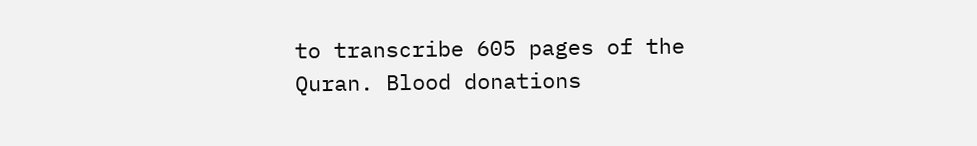to transcribe 605 pages of the Quran. Blood donations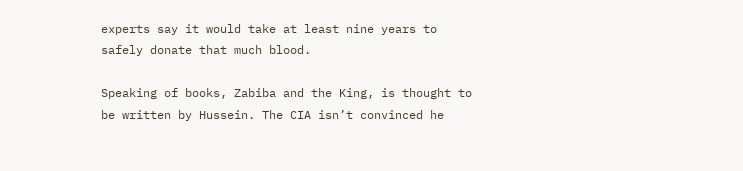experts say it would take at least nine years to safely donate that much blood.

Speaking of books, Zabiba and the King, is thought to be written by Hussein. The CIA isn’t convinced he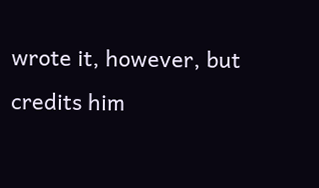wrote it, however, but credits him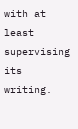with at least supervising its writing.